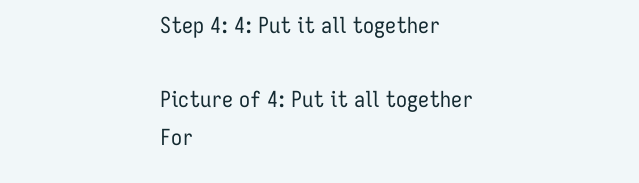Step 4: 4: Put it all together

Picture of 4: Put it all together
For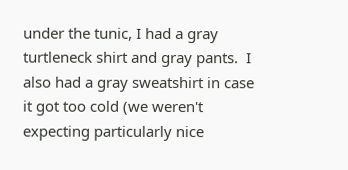under the tunic, I had a gray turtleneck shirt and gray pants.  I also had a gray sweatshirt in case it got too cold (we weren't expecting particularly nice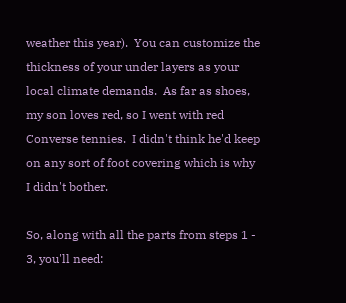weather this year).  You can customize the thickness of your under layers as your local climate demands.  As far as shoes, my son loves red, so I went with red Converse tennies.  I didn't think he'd keep on any sort of foot covering which is why I didn't bother.

So, along with all the parts from steps 1 - 3, you'll need: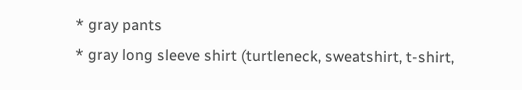* gray pants
* gray long sleeve shirt (turtleneck, sweatshirt, t-shirt,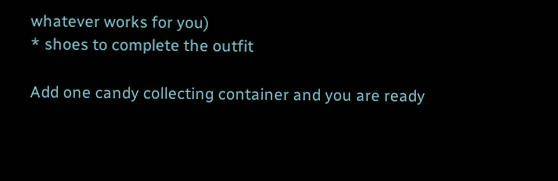whatever works for you)
* shoes to complete the outfit

Add one candy collecting container and you are ready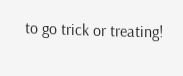to go trick or treating!